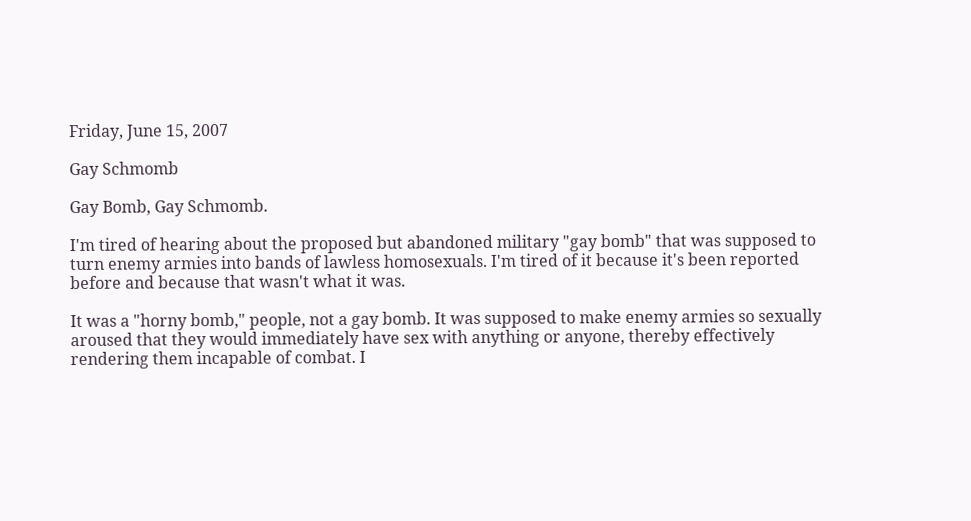Friday, June 15, 2007

Gay Schmomb

Gay Bomb, Gay Schmomb.

I'm tired of hearing about the proposed but abandoned military "gay bomb" that was supposed to turn enemy armies into bands of lawless homosexuals. I'm tired of it because it's been reported before and because that wasn't what it was.

It was a "horny bomb," people, not a gay bomb. It was supposed to make enemy armies so sexually aroused that they would immediately have sex with anything or anyone, thereby effectively rendering them incapable of combat. I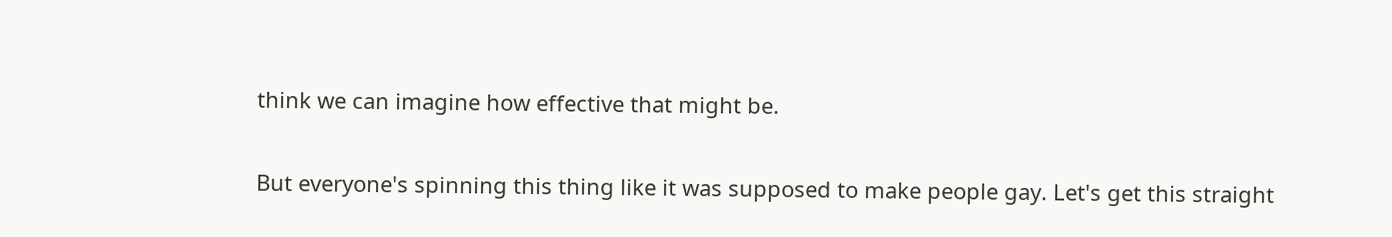think we can imagine how effective that might be.

But everyone's spinning this thing like it was supposed to make people gay. Let's get this straight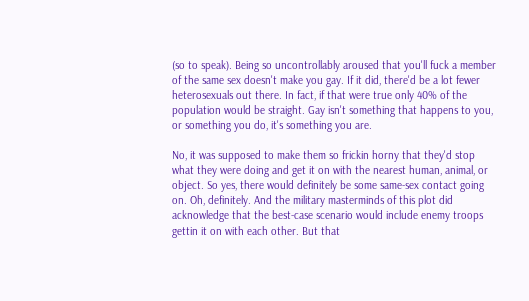(so to speak). Being so uncontrollably aroused that you'll fuck a member of the same sex doesn't make you gay. If it did, there'd be a lot fewer heterosexuals out there. In fact, if that were true only 40% of the population would be straight. Gay isn't something that happens to you, or something you do, it's something you are.

No, it was supposed to make them so frickin horny that they'd stop what they were doing and get it on with the nearest human, animal, or object. So yes, there would definitely be some same-sex contact going on. Oh, definitely. And the military masterminds of this plot did acknowledge that the best-case scenario would include enemy troops gettin it on with each other. But that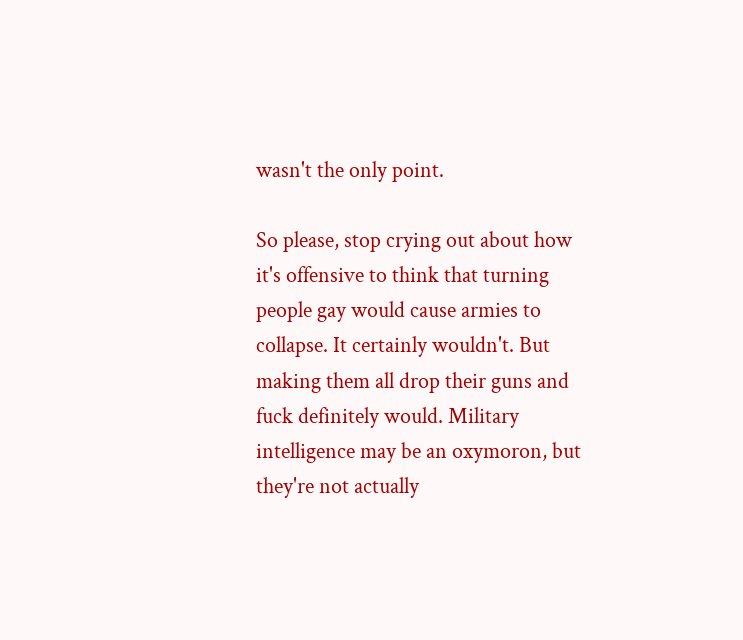wasn't the only point.

So please, stop crying out about how it's offensive to think that turning people gay would cause armies to collapse. It certainly wouldn't. But making them all drop their guns and fuck definitely would. Military intelligence may be an oxymoron, but they're not actually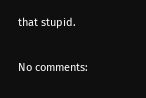that stupid.

No comments: